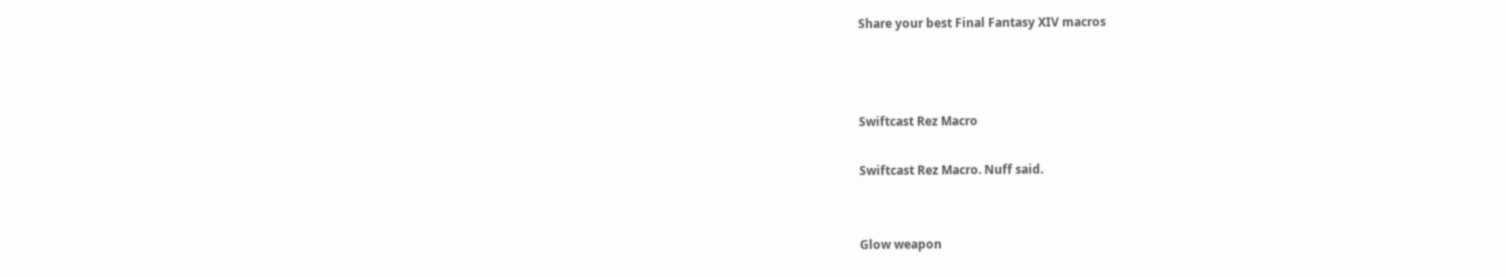Share your best Final Fantasy XIV macros



Swiftcast Rez Macro

Swiftcast Rez Macro. Nuff said.


Glow weapon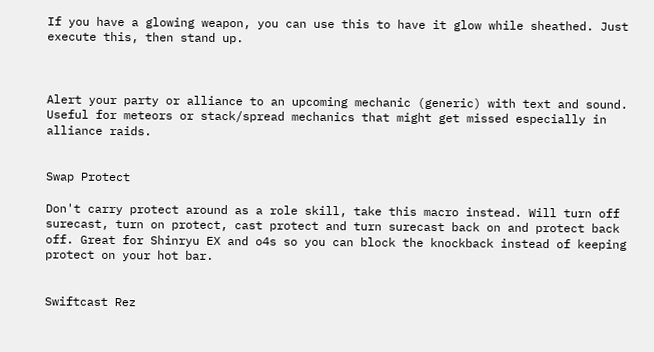If you have a glowing weapon, you can use this to have it glow while sheathed. Just execute this, then stand up.



Alert your party or alliance to an upcoming mechanic (generic) with text and sound. Useful for meteors or stack/spread mechanics that might get missed especially in alliance raids.


Swap Protect

Don't carry protect around as a role skill, take this macro instead. Will turn off surecast, turn on protect, cast protect and turn surecast back on and protect back off. Great for Shinryu EX and o4s so you can block the knockback instead of keeping protect on your hot bar.


Swiftcast Rez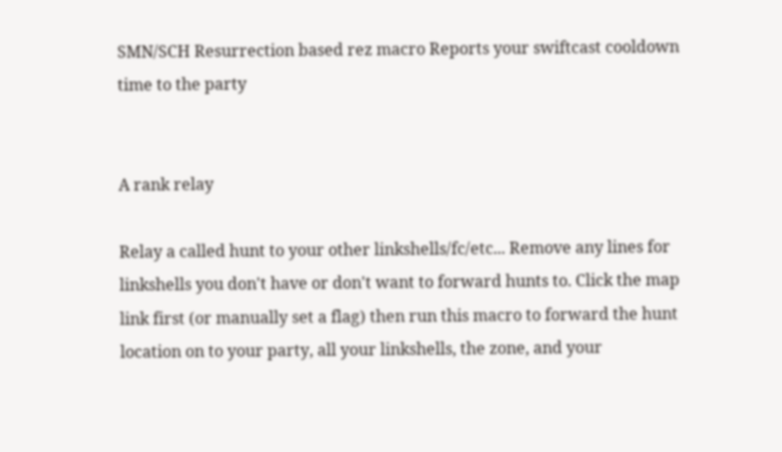SMN/SCH Resurrection based rez macro Reports your swiftcast cooldown time to the party


A rank relay

Relay a called hunt to your other linkshells/fc/etc... Remove any lines for linkshells you don't have or don't want to forward hunts to. Click the map link first (or manually set a flag) then run this macro to forward the hunt location on to your party, all your linkshells, the zone, and your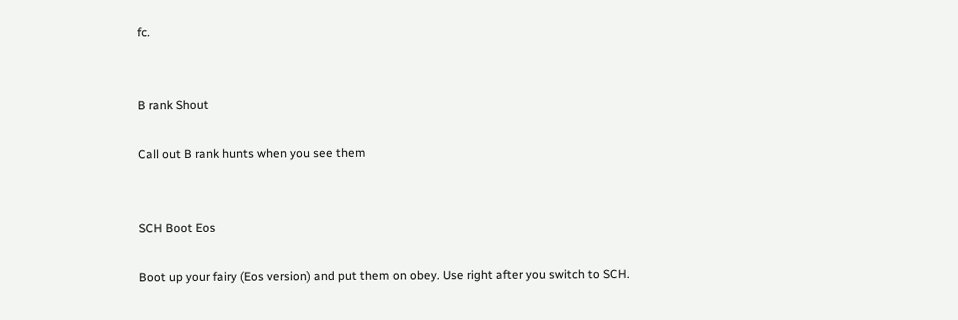fc.


B rank Shout

Call out B rank hunts when you see them


SCH Boot Eos

Boot up your fairy (Eos version) and put them on obey. Use right after you switch to SCH.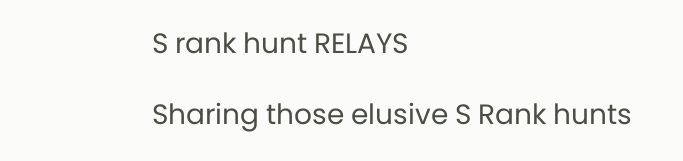S rank hunt RELAYS

Sharing those elusive S Rank hunts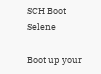SCH Boot Selene

Boot up your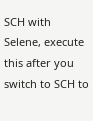SCH with Selene, execute this after you switch to SCH to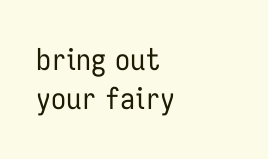bring out your fairy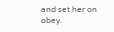and set her on obey.